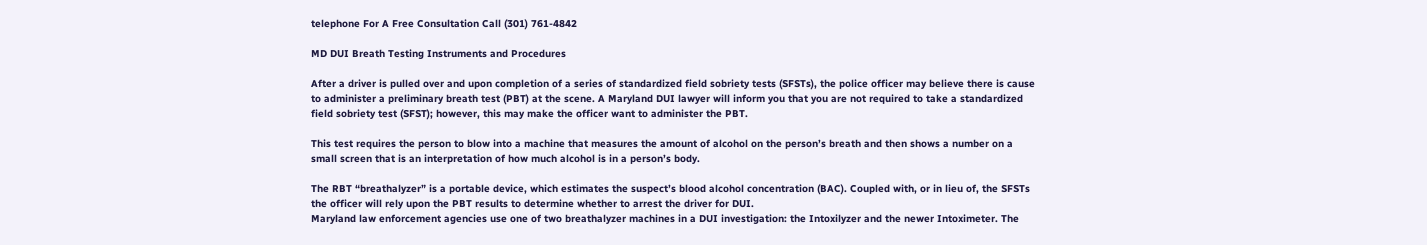telephone For A Free Consultation Call (301) 761-4842

MD DUI Breath Testing Instruments and Procedures

After a driver is pulled over and upon completion of a series of standardized field sobriety tests (SFSTs), the police officer may believe there is cause to administer a preliminary breath test (PBT) at the scene. A Maryland DUI lawyer will inform you that you are not required to take a standardized field sobriety test (SFST); however, this may make the officer want to administer the PBT.

This test requires the person to blow into a machine that measures the amount of alcohol on the person’s breath and then shows a number on a small screen that is an interpretation of how much alcohol is in a person’s body.

The RBT “breathalyzer” is a portable device, which estimates the suspect’s blood alcohol concentration (BAC). Coupled with, or in lieu of, the SFSTs the officer will rely upon the PBT results to determine whether to arrest the driver for DUI.
Maryland law enforcement agencies use one of two breathalyzer machines in a DUI investigation: the Intoxilyzer and the newer Intoximeter. The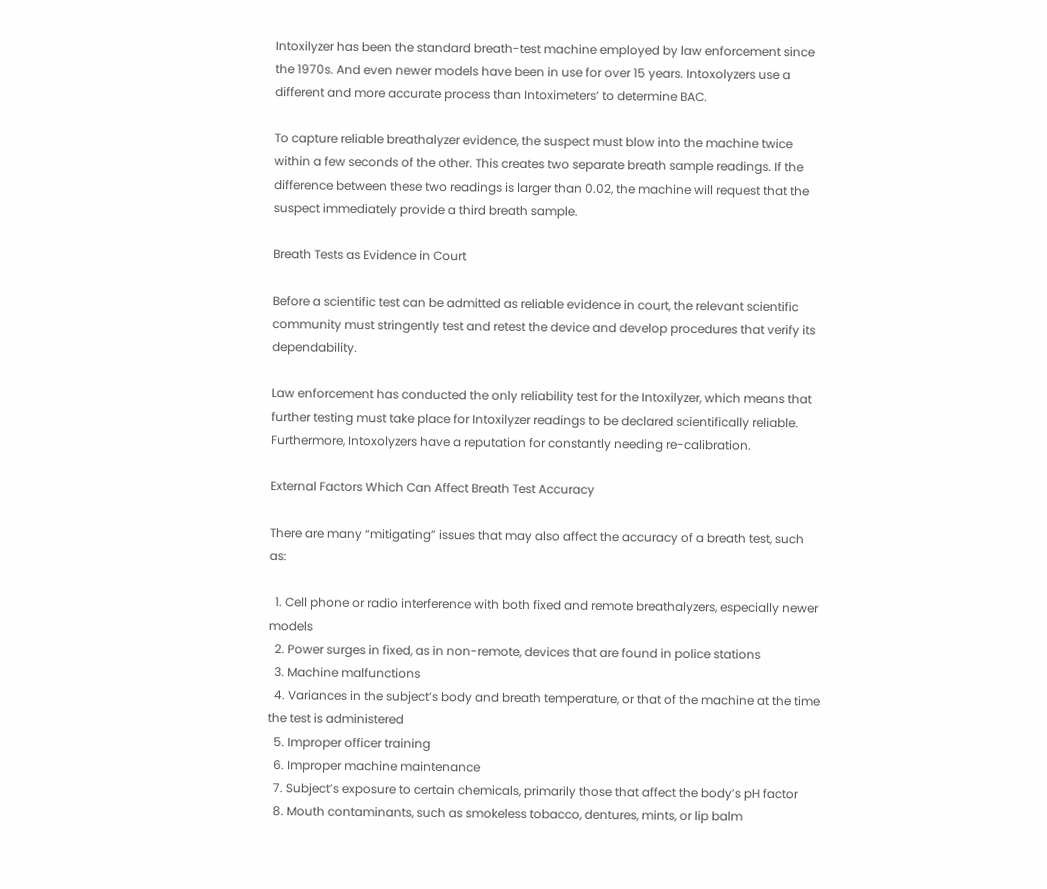Intoxilyzer has been the standard breath-test machine employed by law enforcement since the 1970s. And even newer models have been in use for over 15 years. Intoxolyzers use a different and more accurate process than Intoximeters’ to determine BAC.

To capture reliable breathalyzer evidence, the suspect must blow into the machine twice within a few seconds of the other. This creates two separate breath sample readings. If the difference between these two readings is larger than 0.02, the machine will request that the suspect immediately provide a third breath sample.

Breath Tests as Evidence in Court

Before a scientific test can be admitted as reliable evidence in court, the relevant scientific community must stringently test and retest the device and develop procedures that verify its dependability.

Law enforcement has conducted the only reliability test for the Intoxilyzer, which means that further testing must take place for Intoxilyzer readings to be declared scientifically reliable. Furthermore, Intoxolyzers have a reputation for constantly needing re-calibration.

External Factors Which Can Affect Breath Test Accuracy

There are many “mitigating” issues that may also affect the accuracy of a breath test, such as:

  1. Cell phone or radio interference with both fixed and remote breathalyzers, especially newer models
  2. Power surges in fixed, as in non-remote, devices that are found in police stations
  3. Machine malfunctions
  4. Variances in the subject’s body and breath temperature, or that of the machine at the time the test is administered
  5. Improper officer training
  6. Improper machine maintenance
  7. Subject’s exposure to certain chemicals, primarily those that affect the body’s pH factor
  8. Mouth contaminants, such as smokeless tobacco, dentures, mints, or lip balm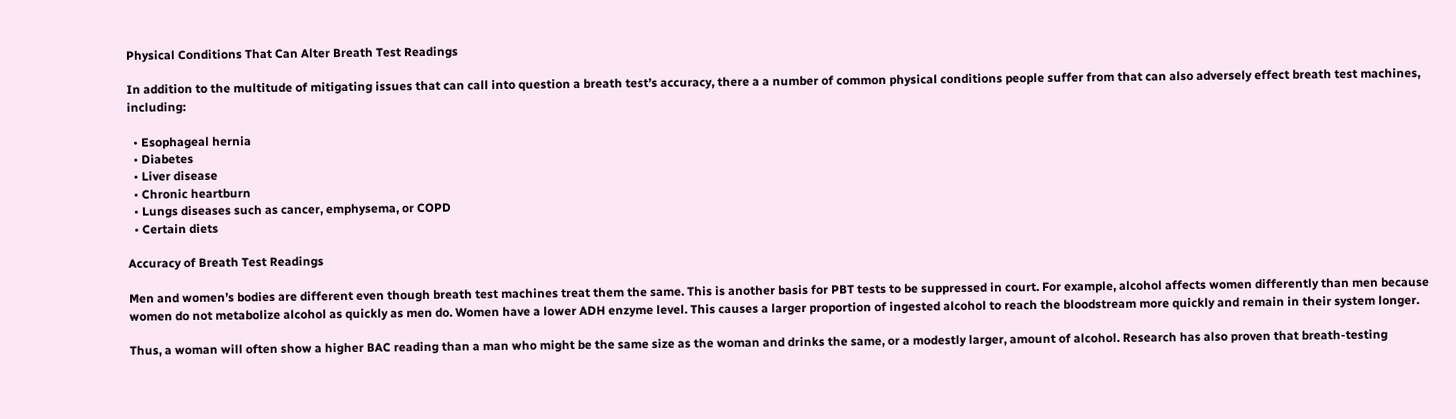Physical Conditions That Can Alter Breath Test Readings

In addition to the multitude of mitigating issues that can call into question a breath test’s accuracy, there a a number of common physical conditions people suffer from that can also adversely effect breath test machines, including:

  • Esophageal hernia
  • Diabetes
  • Liver disease
  • Chronic heartburn
  • Lungs diseases such as cancer, emphysema, or COPD
  • Certain diets

Accuracy of Breath Test Readings

Men and women’s bodies are different even though breath test machines treat them the same. This is another basis for PBT tests to be suppressed in court. For example, alcohol affects women differently than men because women do not metabolize alcohol as quickly as men do. Women have a lower ADH enzyme level. This causes a larger proportion of ingested alcohol to reach the bloodstream more quickly and remain in their system longer.

Thus, a woman will often show a higher BAC reading than a man who might be the same size as the woman and drinks the same, or a modestly larger, amount of alcohol. Research has also proven that breath-testing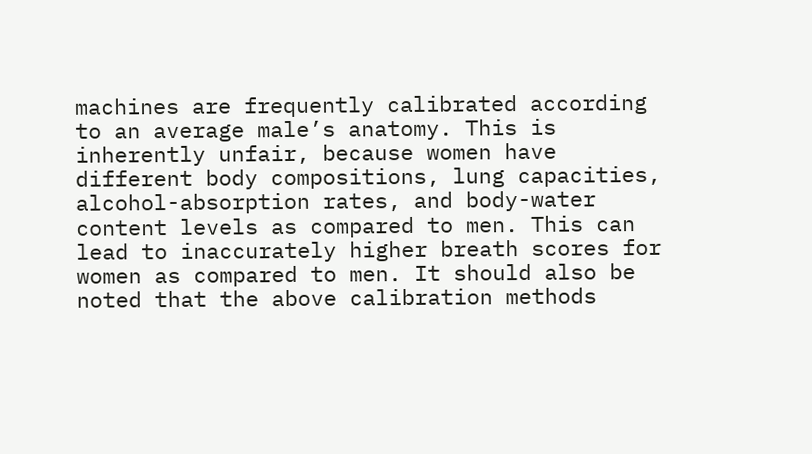machines are frequently calibrated according to an average male’s anatomy. This is inherently unfair, because women have different body compositions, lung capacities, alcohol-absorption rates, and body-water content levels as compared to men. This can lead to inaccurately higher breath scores for women as compared to men. It should also be noted that the above calibration methods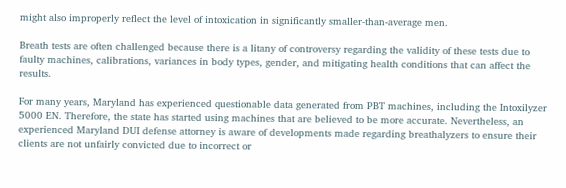might also improperly reflect the level of intoxication in significantly smaller-than-average men.

Breath tests are often challenged because there is a litany of controversy regarding the validity of these tests due to faulty machines, calibrations, variances in body types, gender, and mitigating health conditions that can affect the results.

For many years, Maryland has experienced questionable data generated from PBT machines, including the Intoxilyzer 5000 EN. Therefore, the state has started using machines that are believed to be more accurate. Nevertheless, an experienced Maryland DUI defense attorney is aware of developments made regarding breathalyzers to ensure their clients are not unfairly convicted due to incorrect or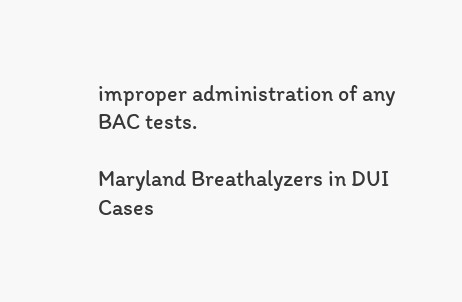improper administration of any BAC tests.

Maryland Breathalyzers in DUI Cases